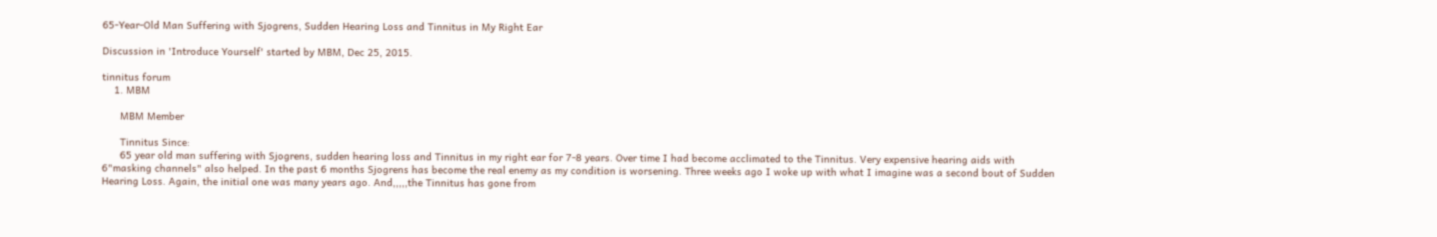65-Year-Old Man Suffering with Sjogrens, Sudden Hearing Loss and Tinnitus in My Right Ear

Discussion in 'Introduce Yourself' started by MBM, Dec 25, 2015.

tinnitus forum
    1. MBM

      MBM Member

      Tinnitus Since:
      65 year old man suffering with Sjogrens, sudden hearing loss and Tinnitus in my right ear for 7-8 years. Over time I had become acclimated to the Tinnitus. Very expensive hearing aids with 6"masking channels" also helped. In the past 6 months Sjogrens has become the real enemy as my condition is worsening. Three weeks ago I woke up with what I imagine was a second bout of Sudden Hearing Loss. Again, the initial one was many years ago. And,,,,,the Tinnitus has gone from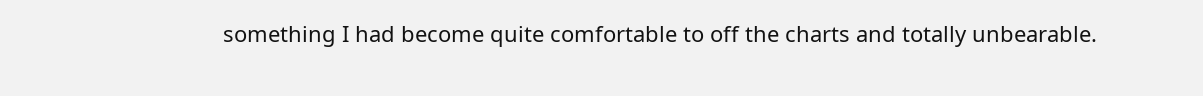something I had become quite comfortable to off the charts and totally unbearable.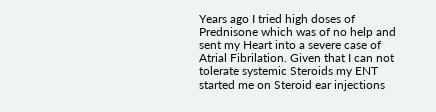Years ago I tried high doses of Prednisone which was of no help and sent my Heart into a severe case of Atrial Fibrilation. Given that I can not tolerate systemic Steroids my ENT started me on Steroid ear injections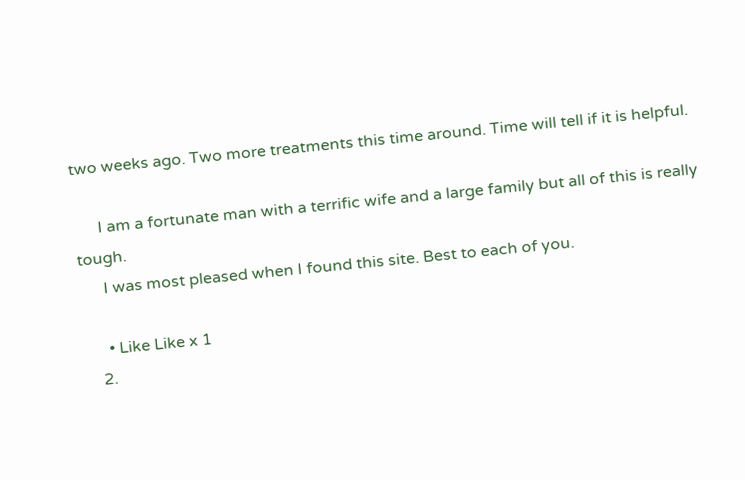two weeks ago. Two more treatments this time around. Time will tell if it is helpful.

      I am a fortunate man with a terrific wife and a large family but all of this is really tough.
      I was most pleased when I found this site. Best to each of you.

      • Like Like x 1
    2.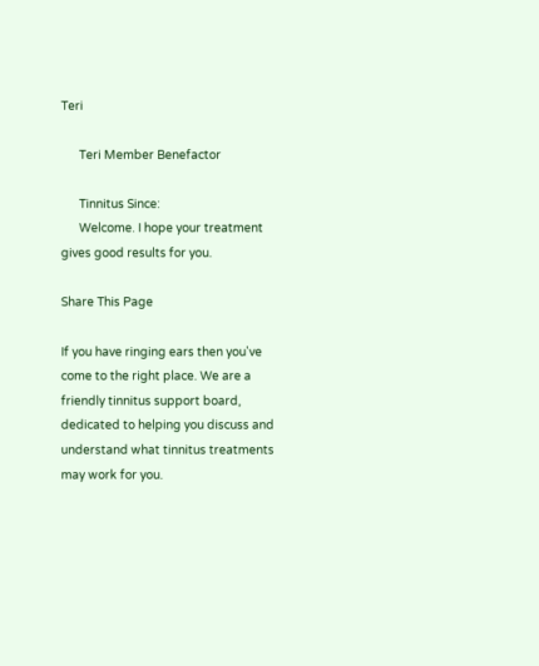Teri

      Teri Member Benefactor

      Tinnitus Since:
      Welcome. I hope your treatment gives good results for you.

Share This Page

If you have ringing ears then you've come to the right place. We are a friendly tinnitus support board, dedicated to helping you discuss and understand what tinnitus treatments may work for you.